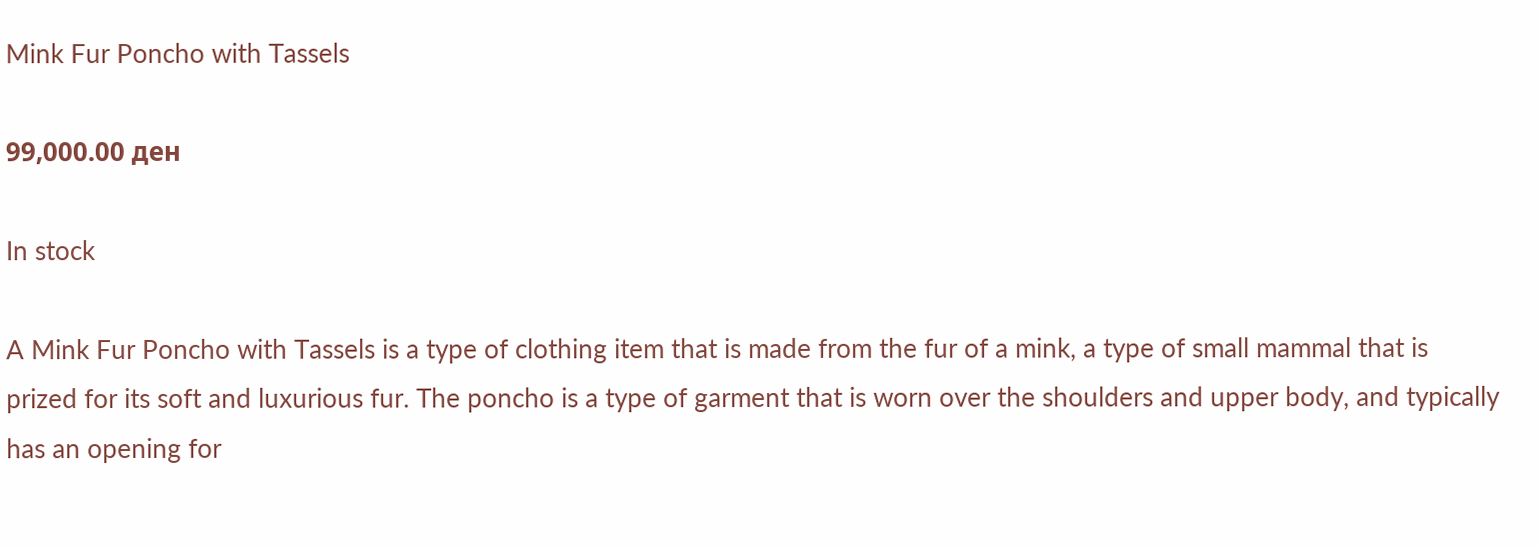Mink Fur Poncho with Tassels

99,000.00 ден

In stock

A Mink Fur Poncho with Tassels is a type of clothing item that is made from the fur of a mink, a type of small mammal that is prized for its soft and luxurious fur. The poncho is a type of garment that is worn over the shoulders and upper body, and typically has an opening for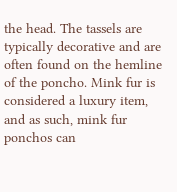the head. The tassels are typically decorative and are often found on the hemline of the poncho. Mink fur is considered a luxury item, and as such, mink fur ponchos can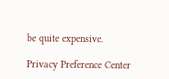be quite expensive.

Privacy Preference Center